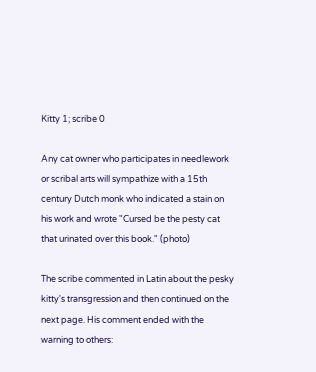Kitty 1; scribe 0

Any cat owner who participates in needlework or scribal arts will sympathize with a 15th century Dutch monk who indicated a stain on his work and wrote "Cursed be the pesty cat that urinated over this book." (photo)

The scribe commented in Latin about the pesky kitty's transgression and then continued on the next page. His comment ended with the warning to others: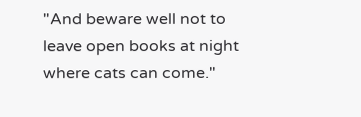"And beware well not to leave open books at night where cats can come."